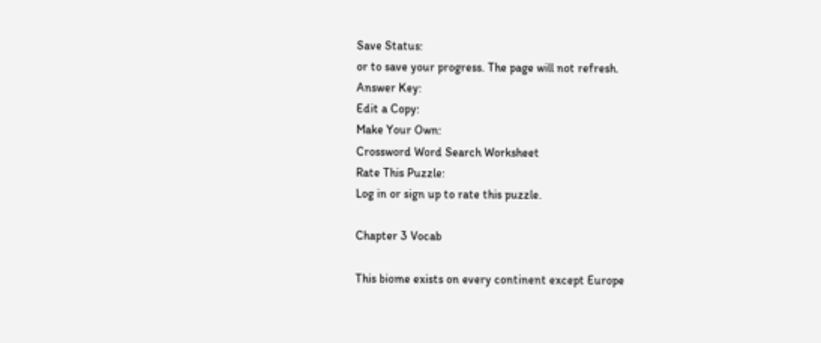Save Status:
or to save your progress. The page will not refresh.
Answer Key:
Edit a Copy:
Make Your Own:
Crossword Word Search Worksheet
Rate This Puzzle:
Log in or sign up to rate this puzzle.

Chapter 3 Vocab

This biome exists on every continent except Europe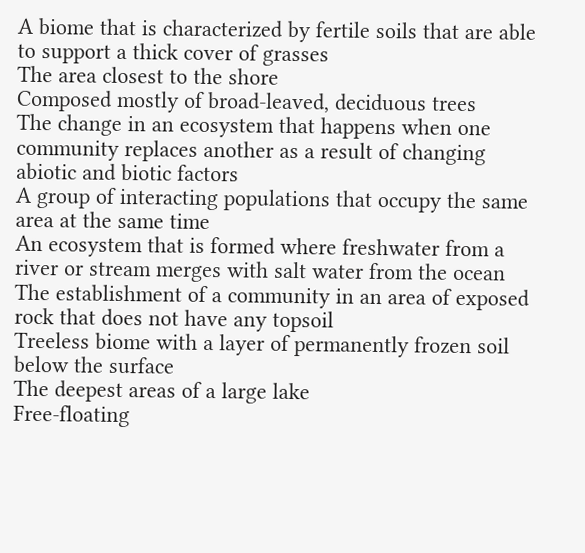A biome that is characterized by fertile soils that are able to support a thick cover of grasses
The area closest to the shore
Composed mostly of broad-leaved, deciduous trees
The change in an ecosystem that happens when one community replaces another as a result of changing abiotic and biotic factors
A group of interacting populations that occupy the same area at the same time
An ecosystem that is formed where freshwater from a river or stream merges with salt water from the ocean
The establishment of a community in an area of exposed rock that does not have any topsoil
Treeless biome with a layer of permanently frozen soil below the surface
The deepest areas of a large lake
Free-floating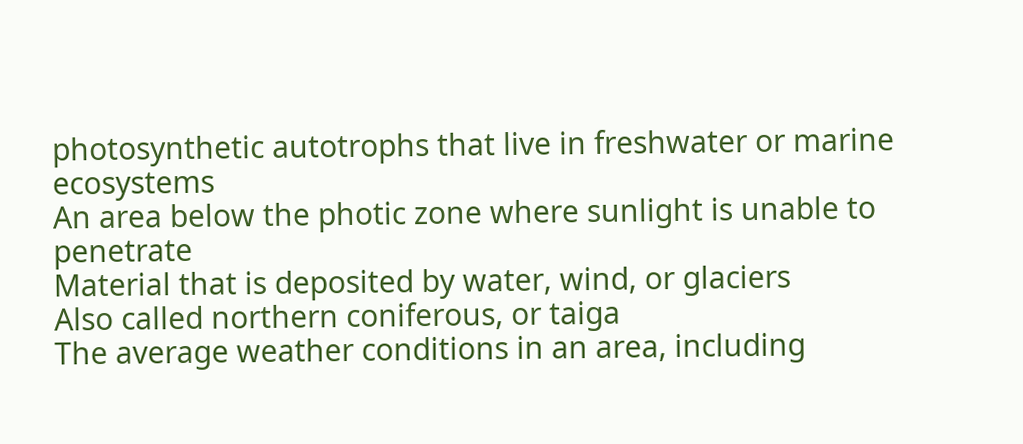photosynthetic autotrophs that live in freshwater or marine ecosystems
An area below the photic zone where sunlight is unable to penetrate
Material that is deposited by water, wind, or glaciers
Also called northern coniferous, or taiga
The average weather conditions in an area, including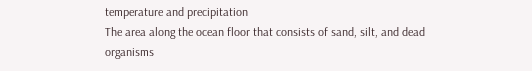temperature and precipitation
The area along the ocean floor that consists of sand, silt, and dead organisms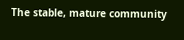The stable, mature community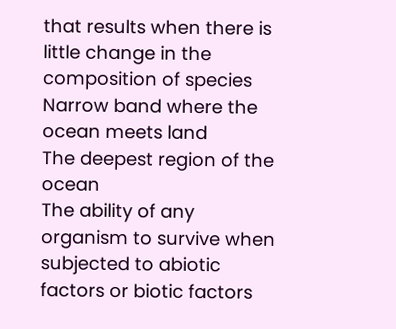that results when there is little change in the composition of species
Narrow band where the ocean meets land
The deepest region of the ocean
The ability of any organism to survive when subjected to abiotic factors or biotic factors